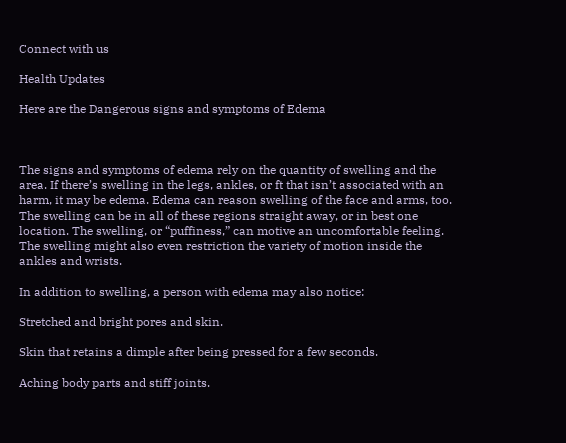Connect with us

Health Updates

Here are the Dangerous signs and symptoms of Edema



The signs and symptoms of edema rely on the quantity of swelling and the area. If there’s swelling in the legs, ankles, or ft that isn’t associated with an harm, it may be edema. Edema can reason swelling of the face and arms, too. The swelling can be in all of these regions straight away, or in best one location. The swelling, or “puffiness,” can motive an uncomfortable feeling. The swelling might also even restriction the variety of motion inside the ankles and wrists.

In addition to swelling, a person with edema may also notice:

Stretched and bright pores and skin.

Skin that retains a dimple after being pressed for a few seconds.

Aching body parts and stiff joints.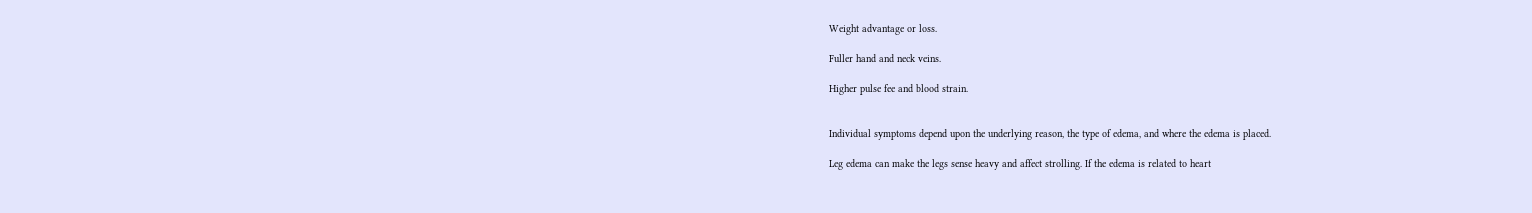Weight advantage or loss.

Fuller hand and neck veins.

Higher pulse fee and blood strain.


Individual symptoms depend upon the underlying reason, the type of edema, and where the edema is placed.

Leg edema can make the legs sense heavy and affect strolling. If the edema is related to heart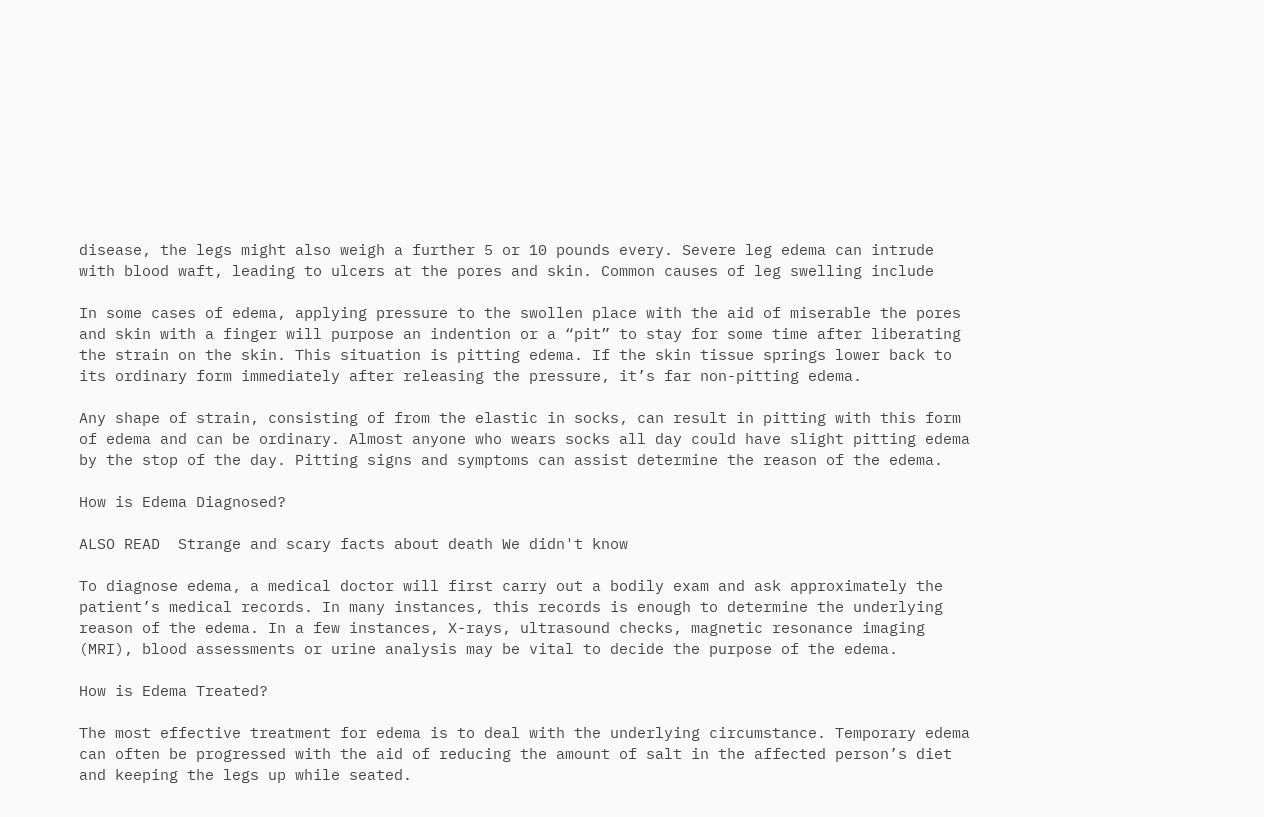disease, the legs might also weigh a further 5 or 10 pounds every. Severe leg edema can intrude with blood waft, leading to ulcers at the pores and skin. Common causes of leg swelling include

In some cases of edema, applying pressure to the swollen place with the aid of miserable the pores and skin with a finger will purpose an indention or a “pit” to stay for some time after liberating the strain on the skin. This situation is pitting edema. If the skin tissue springs lower back to its ordinary form immediately after releasing the pressure, it’s far non-pitting edema.

Any shape of strain, consisting of from the elastic in socks, can result in pitting with this form of edema and can be ordinary. Almost anyone who wears socks all day could have slight pitting edema by the stop of the day. Pitting signs and symptoms can assist determine the reason of the edema.

How is Edema Diagnosed?

ALSO READ  Strange and scary facts about death We didn't know

To diagnose edema, a medical doctor will first carry out a bodily exam and ask approximately the patient’s medical records. In many instances, this records is enough to determine the underlying reason of the edema. In a few instances, X-rays, ultrasound checks, magnetic resonance imaging (MRI), blood assessments or urine analysis may be vital to decide the purpose of the edema.

How is Edema Treated?

The most effective treatment for edema is to deal with the underlying circumstance. Temporary edema can often be progressed with the aid of reducing the amount of salt in the affected person’s diet and keeping the legs up while seated.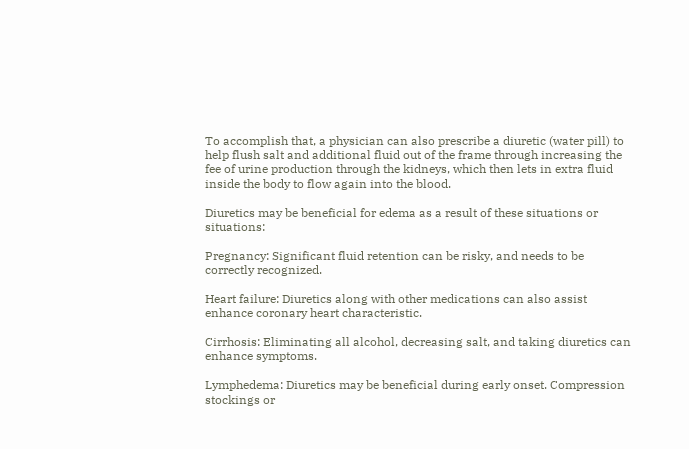To accomplish that, a physician can also prescribe a diuretic (water pill) to help flush salt and additional fluid out of the frame through increasing the fee of urine production through the kidneys, which then lets in extra fluid inside the body to flow again into the blood.

Diuretics may be beneficial for edema as a result of these situations or situations:

Pregnancy: Significant fluid retention can be risky, and needs to be correctly recognized.

Heart failure: Diuretics along with other medications can also assist enhance coronary heart characteristic.

Cirrhosis: Eliminating all alcohol, decreasing salt, and taking diuretics can enhance symptoms.

Lymphedema: Diuretics may be beneficial during early onset. Compression stockings or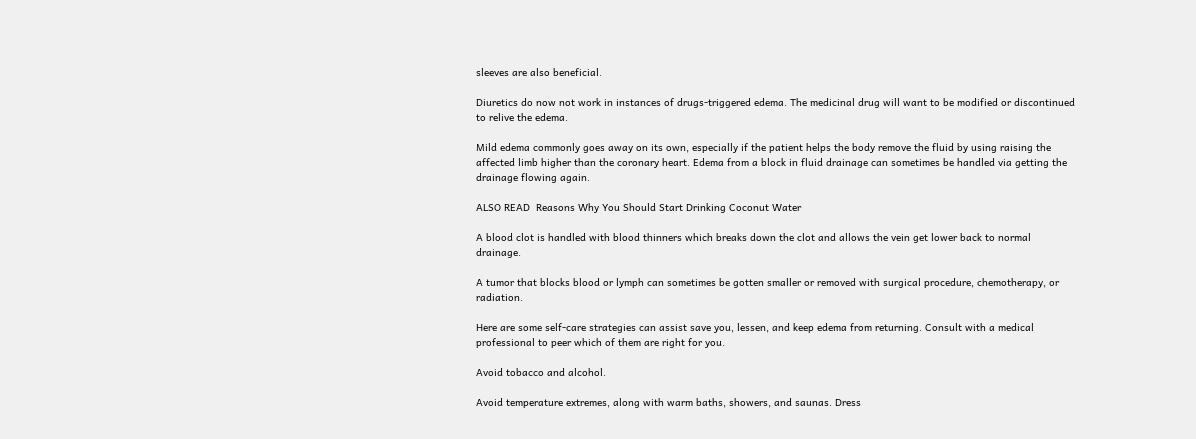sleeves are also beneficial.

Diuretics do now not work in instances of drugs-triggered edema. The medicinal drug will want to be modified or discontinued to relive the edema.

Mild edema commonly goes away on its own, especially if the patient helps the body remove the fluid by using raising the affected limb higher than the coronary heart. Edema from a block in fluid drainage can sometimes be handled via getting the drainage flowing again.

ALSO READ  Reasons Why You Should Start Drinking Coconut Water

A blood clot is handled with blood thinners which breaks down the clot and allows the vein get lower back to normal drainage.

A tumor that blocks blood or lymph can sometimes be gotten smaller or removed with surgical procedure, chemotherapy, or radiation.

Here are some self-care strategies can assist save you, lessen, and keep edema from returning. Consult with a medical professional to peer which of them are right for you.

Avoid tobacco and alcohol.

Avoid temperature extremes, along with warm baths, showers, and saunas. Dress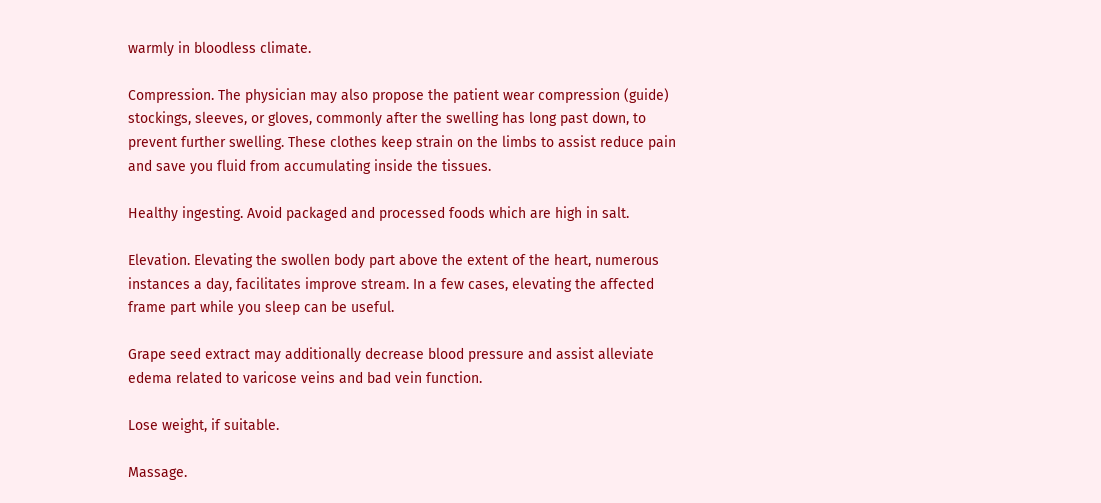warmly in bloodless climate.

Compression. The physician may also propose the patient wear compression (guide) stockings, sleeves, or gloves, commonly after the swelling has long past down, to prevent further swelling. These clothes keep strain on the limbs to assist reduce pain and save you fluid from accumulating inside the tissues.

Healthy ingesting. Avoid packaged and processed foods which are high in salt.

Elevation. Elevating the swollen body part above the extent of the heart, numerous instances a day, facilitates improve stream. In a few cases, elevating the affected frame part while you sleep can be useful.

Grape seed extract may additionally decrease blood pressure and assist alleviate edema related to varicose veins and bad vein function.

Lose weight, if suitable.

Massage.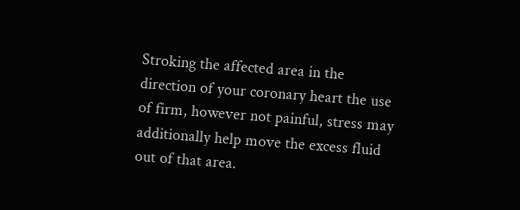Stroking the affected area in the direction of your coronary heart the use of firm, however not painful, stress may additionally help move the excess fluid out of that area.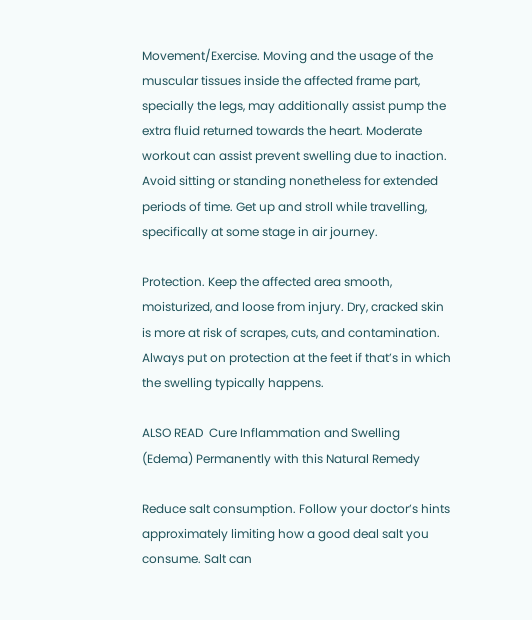Movement/Exercise. Moving and the usage of the muscular tissues inside the affected frame part, specially the legs, may additionally assist pump the extra fluid returned towards the heart. Moderate workout can assist prevent swelling due to inaction. Avoid sitting or standing nonetheless for extended periods of time. Get up and stroll while travelling, specifically at some stage in air journey.

Protection. Keep the affected area smooth, moisturized, and loose from injury. Dry, cracked skin is more at risk of scrapes, cuts, and contamination. Always put on protection at the feet if that’s in which the swelling typically happens.

ALSO READ  Cure Inflammation and Swelling (Edema) Permanently with this Natural Remedy

Reduce salt consumption. Follow your doctor’s hints approximately limiting how a good deal salt you consume. Salt can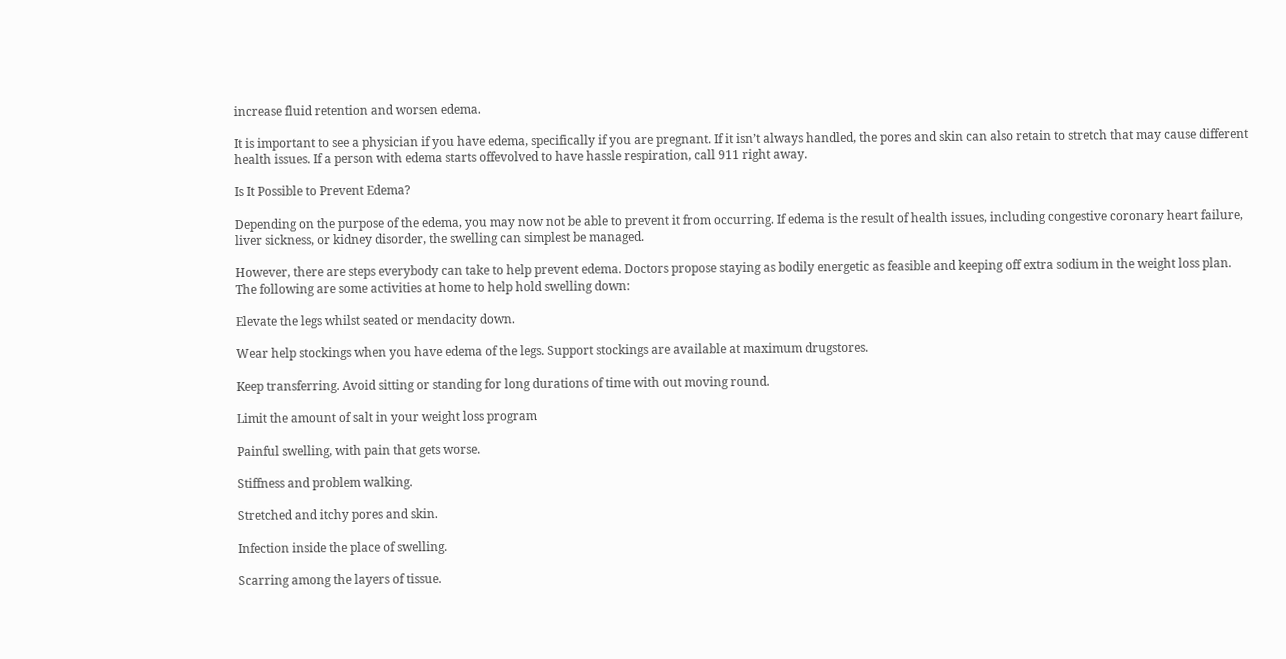increase fluid retention and worsen edema.

It is important to see a physician if you have edema, specifically if you are pregnant. If it isn’t always handled, the pores and skin can also retain to stretch that may cause different health issues. If a person with edema starts offevolved to have hassle respiration, call 911 right away.

Is It Possible to Prevent Edema?

Depending on the purpose of the edema, you may now not be able to prevent it from occurring. If edema is the result of health issues, including congestive coronary heart failure, liver sickness, or kidney disorder, the swelling can simplest be managed.

However, there are steps everybody can take to help prevent edema. Doctors propose staying as bodily energetic as feasible and keeping off extra sodium in the weight loss plan. The following are some activities at home to help hold swelling down:

Elevate the legs whilst seated or mendacity down.

Wear help stockings when you have edema of the legs. Support stockings are available at maximum drugstores.

Keep transferring. Avoid sitting or standing for long durations of time with out moving round.

Limit the amount of salt in your weight loss program

Painful swelling, with pain that gets worse.

Stiffness and problem walking.

Stretched and itchy pores and skin.

Infection inside the place of swelling.

Scarring among the layers of tissue.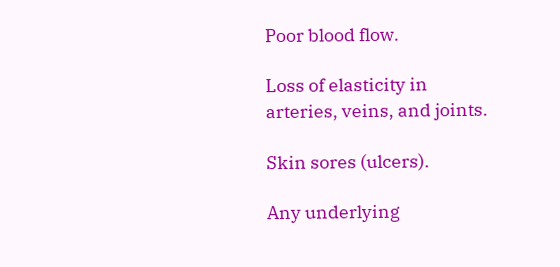Poor blood flow.

Loss of elasticity in arteries, veins, and joints.

Skin sores (ulcers).

Any underlying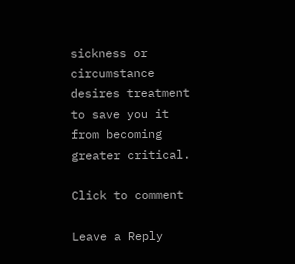sickness or circumstance desires treatment to save you it from becoming greater critical.

Click to comment

Leave a Reply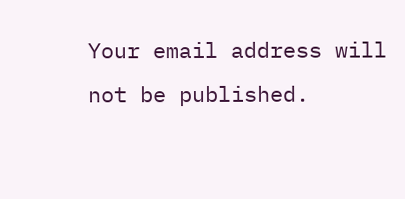Your email address will not be published.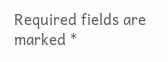Required fields are marked *